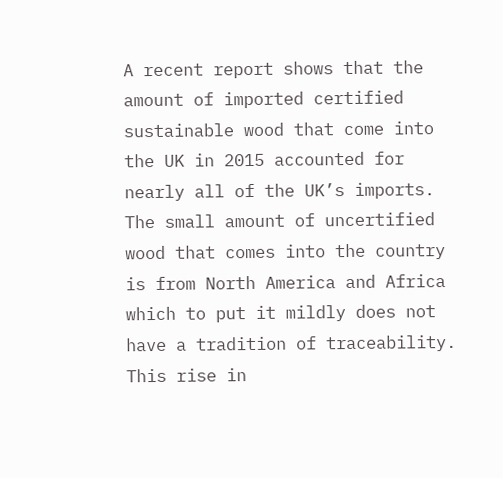A recent report shows that the amount of imported certified sustainable wood that come into the UK in 2015 accounted for nearly all of the UK’s imports. The small amount of uncertified wood that comes into the country is from North America and Africa which to put it mildly does not have a tradition of traceability.
This rise in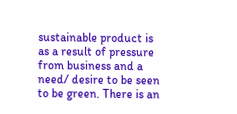sustainable product is as a result of pressure from business and a need/ desire to be seen to be green. There is an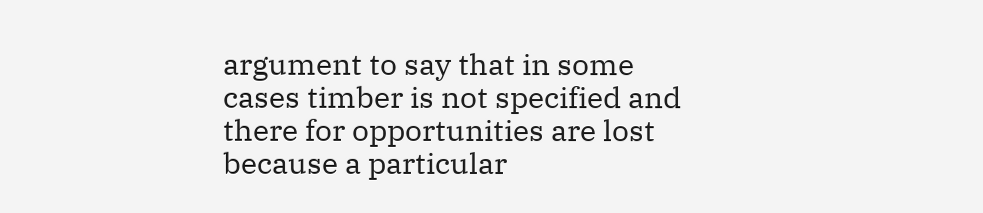argument to say that in some cases timber is not specified and there for opportunities are lost because a particular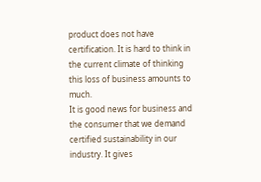product does not have certification. It is hard to think in the current climate of thinking this loss of business amounts to much.
It is good news for business and the consumer that we demand certified sustainability in our industry. It gives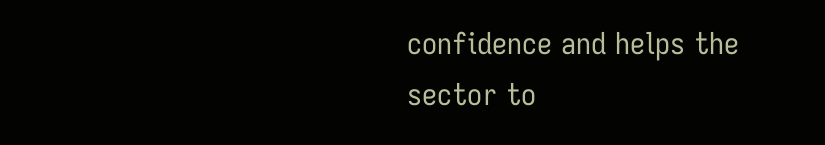confidence and helps the sector to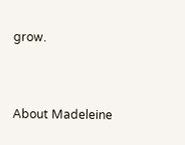grow.


About Madeleine